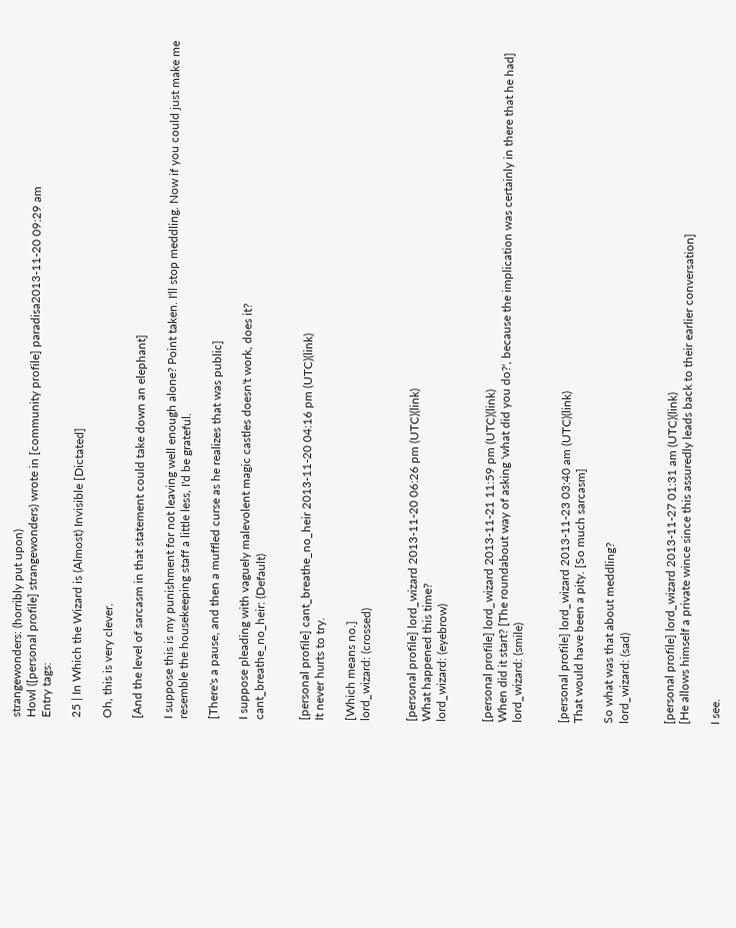strangewonders: (horribly put upon)
Howl ([personal profile] strangewonders) wrote in [community profile] paradisa2013-11-20 09:29 am
Entry tags:

25 | In Which the Wizard is (Almost) Invisible [Dictated]

Oh, this is very clever.

[And the level of sarcasm in that statement could take down an elephant]

I suppose this is my punishment for not leaving well enough alone? Point taken. I'll stop meddling. Now if you could just make me resemble the housekeeping staff a little less, I'd be grateful.

[There's a pause, and then a muffled curse as he realizes that was public]

I suppose pleading with vaguely malevolent magic castles doesn't work, does it?
cant_breathe_no_heir: (Default)


[personal profile] cant_breathe_no_heir 2013-11-20 04:16 pm (UTC)(link)
It never hurts to try.

[Which means no.]
lord_wizard: (crossed)


[personal profile] lord_wizard 2013-11-20 06:26 pm (UTC)(link)
What happened this time?
lord_wizard: (eyebrow)


[personal profile] lord_wizard 2013-11-21 11:59 pm (UTC)(link)
When did it start? [The roundabout way of asking 'what did you do?', because the implication was certainly in there that he had]
lord_wizard: (smile)


[personal profile] lord_wizard 2013-11-23 03:40 am (UTC)(link)
That would have been a pity. [So much sarcasm]

So what was that about meddling?
lord_wizard: (sad)


[personal profile] lord_wizard 2013-11-27 01:31 am (UTC)(link)
[He allows himself a private wince since this assuredly leads back to their earlier conversation]

I see.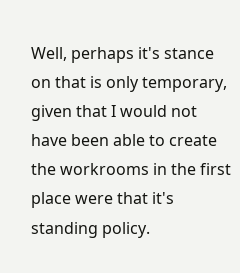Well, perhaps it's stance on that is only temporary, given that I would not have been able to create the workrooms in the first place were that it's standing policy.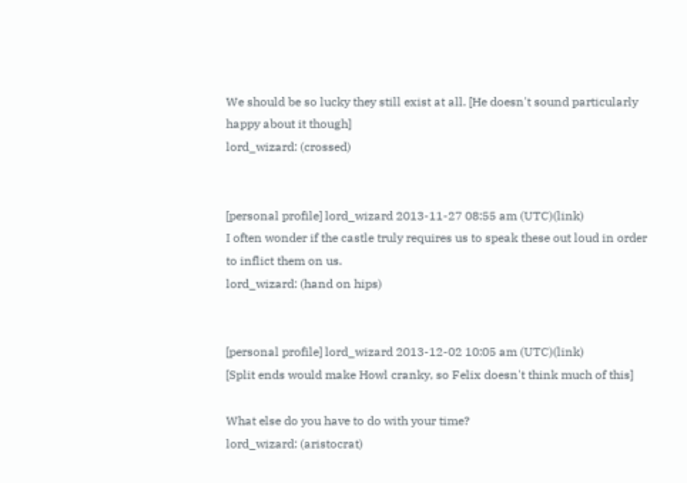We should be so lucky they still exist at all. [He doesn't sound particularly happy about it though]
lord_wizard: (crossed)


[personal profile] lord_wizard 2013-11-27 08:55 am (UTC)(link)
I often wonder if the castle truly requires us to speak these out loud in order to inflict them on us.
lord_wizard: (hand on hips)


[personal profile] lord_wizard 2013-12-02 10:05 am (UTC)(link)
[Split ends would make Howl cranky, so Felix doesn't think much of this]

What else do you have to do with your time?
lord_wizard: (aristocrat)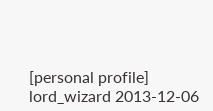[personal profile] lord_wizard 2013-12-06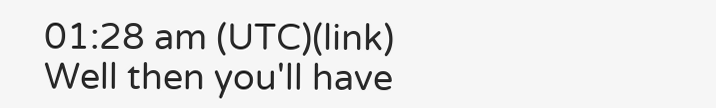01:28 am (UTC)(link)
Well then you'll have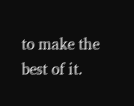to make the best of it.